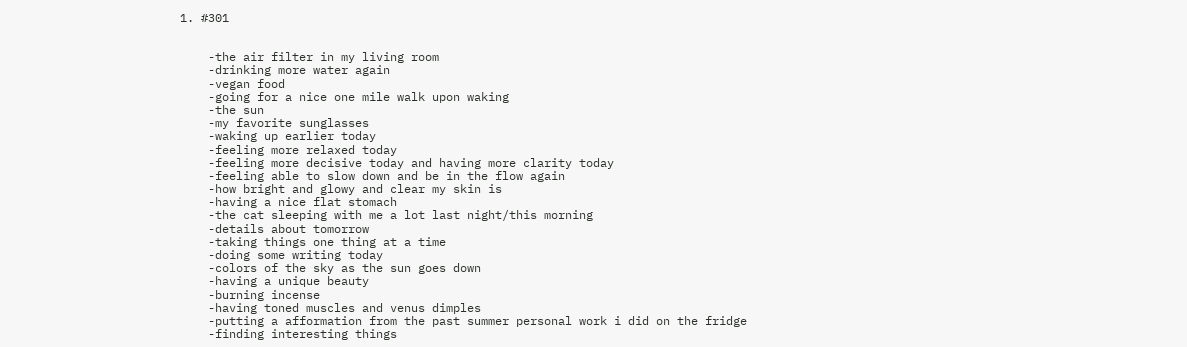1. #301


    -the air filter in my living room
    -drinking more water again
    -vegan food
    -going for a nice one mile walk upon waking
    -the sun
    -my favorite sunglasses
    -waking up earlier today
    -feeling more relaxed today
    -feeling more decisive today and having more clarity today
    -feeling able to slow down and be in the flow again
    -how bright and glowy and clear my skin is
    -having a nice flat stomach
    -the cat sleeping with me a lot last night/this morning
    -details about tomorrow
    -taking things one thing at a time
    -doing some writing today
    -colors of the sky as the sun goes down
    -having a unique beauty
    -burning incense
    -having toned muscles and venus dimples
    -putting a afformation from the past summer personal work i did on the fridge
    -finding interesting things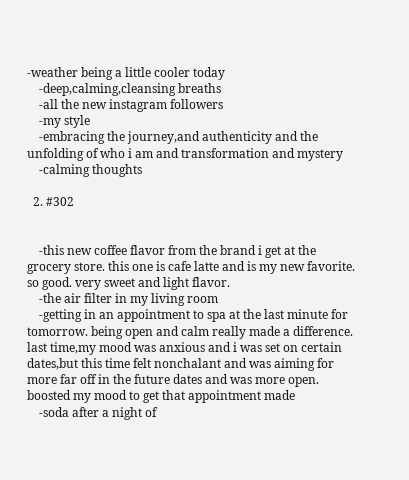-weather being a little cooler today
    -deep,calming,cleansing breaths
    -all the new instagram followers
    -my style
    -embracing the journey,and authenticity and the unfolding of who i am and transformation and mystery
    -calming thoughts

  2. #302


    -this new coffee flavor from the brand i get at the grocery store. this one is cafe latte and is my new favorite. so good. very sweet and light flavor.
    -the air filter in my living room
    -getting in an appointment to spa at the last minute for tomorrow. being open and calm really made a difference. last time,my mood was anxious and i was set on certain dates,but this time felt nonchalant and was aiming for more far off in the future dates and was more open. boosted my mood to get that appointment made
    -soda after a night of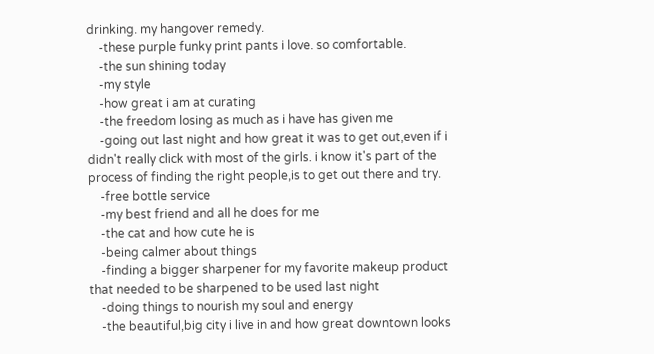drinking. my hangover remedy.
    -these purple funky print pants i love. so comfortable.
    -the sun shining today
    -my style
    -how great i am at curating
    -the freedom losing as much as i have has given me
    -going out last night and how great it was to get out,even if i didn't really click with most of the girls. i know it's part of the process of finding the right people,is to get out there and try.
    -free bottle service
    -my best friend and all he does for me
    -the cat and how cute he is
    -being calmer about things
    -finding a bigger sharpener for my favorite makeup product that needed to be sharpened to be used last night
    -doing things to nourish my soul and energy
    -the beautiful,big city i live in and how great downtown looks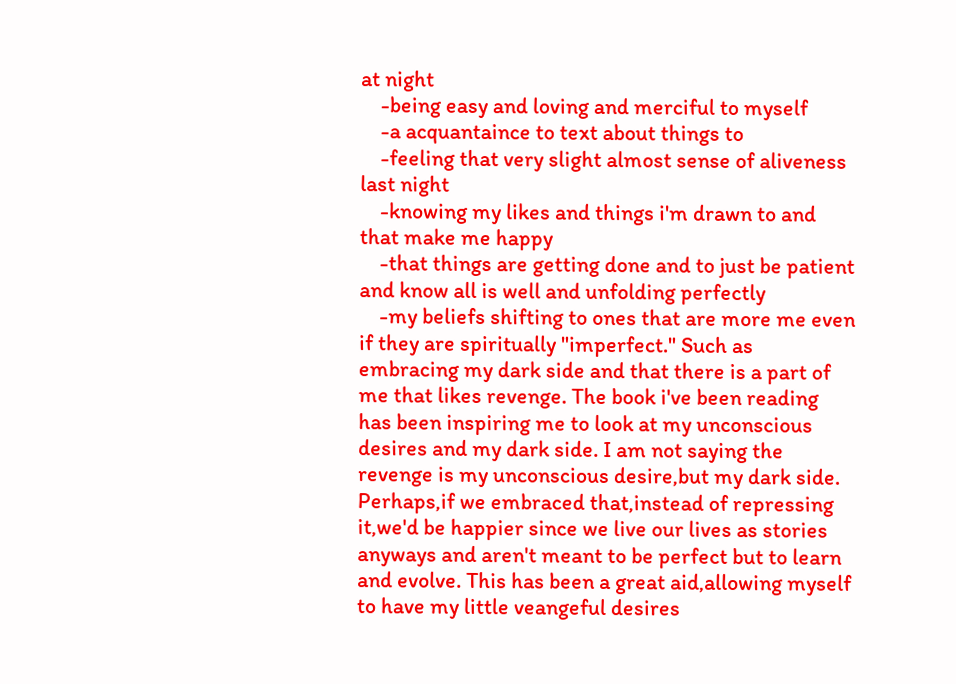at night
    -being easy and loving and merciful to myself
    -a acquantaince to text about things to
    -feeling that very slight almost sense of aliveness last night
    -knowing my likes and things i'm drawn to and that make me happy
    -that things are getting done and to just be patient and know all is well and unfolding perfectly
    -my beliefs shifting to ones that are more me even if they are spiritually "imperfect." Such as embracing my dark side and that there is a part of me that likes revenge. The book i've been reading has been inspiring me to look at my unconscious desires and my dark side. I am not saying the revenge is my unconscious desire,but my dark side. Perhaps,if we embraced that,instead of repressing it,we'd be happier since we live our lives as stories anyways and aren't meant to be perfect but to learn and evolve. This has been a great aid,allowing myself to have my little veangeful desires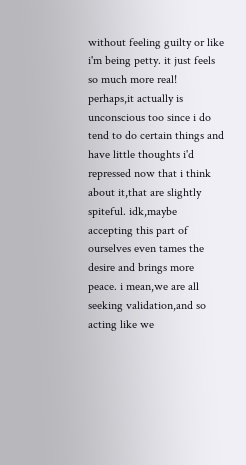without feeling guilty or like i'm being petty. it just feels so much more real! perhaps,it actually is unconscious too since i do tend to do certain things and have little thoughts i'd repressed now that i think about it,that are slightly spiteful. idk,maybe accepting this part of ourselves even tames the desire and brings more peace. i mean,we are all seeking validation,and so acting like we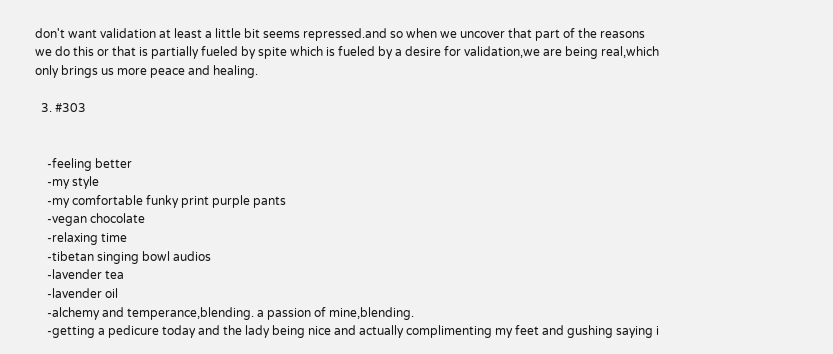don't want validation at least a little bit seems repressed.and so when we uncover that part of the reasons we do this or that is partially fueled by spite which is fueled by a desire for validation,we are being real,which only brings us more peace and healing.

  3. #303


    -feeling better
    -my style
    -my comfortable funky print purple pants
    -vegan chocolate
    -relaxing time
    -tibetan singing bowl audios
    -lavender tea
    -lavender oil
    -alchemy and temperance,blending. a passion of mine,blending.
    -getting a pedicure today and the lady being nice and actually complimenting my feet and gushing saying i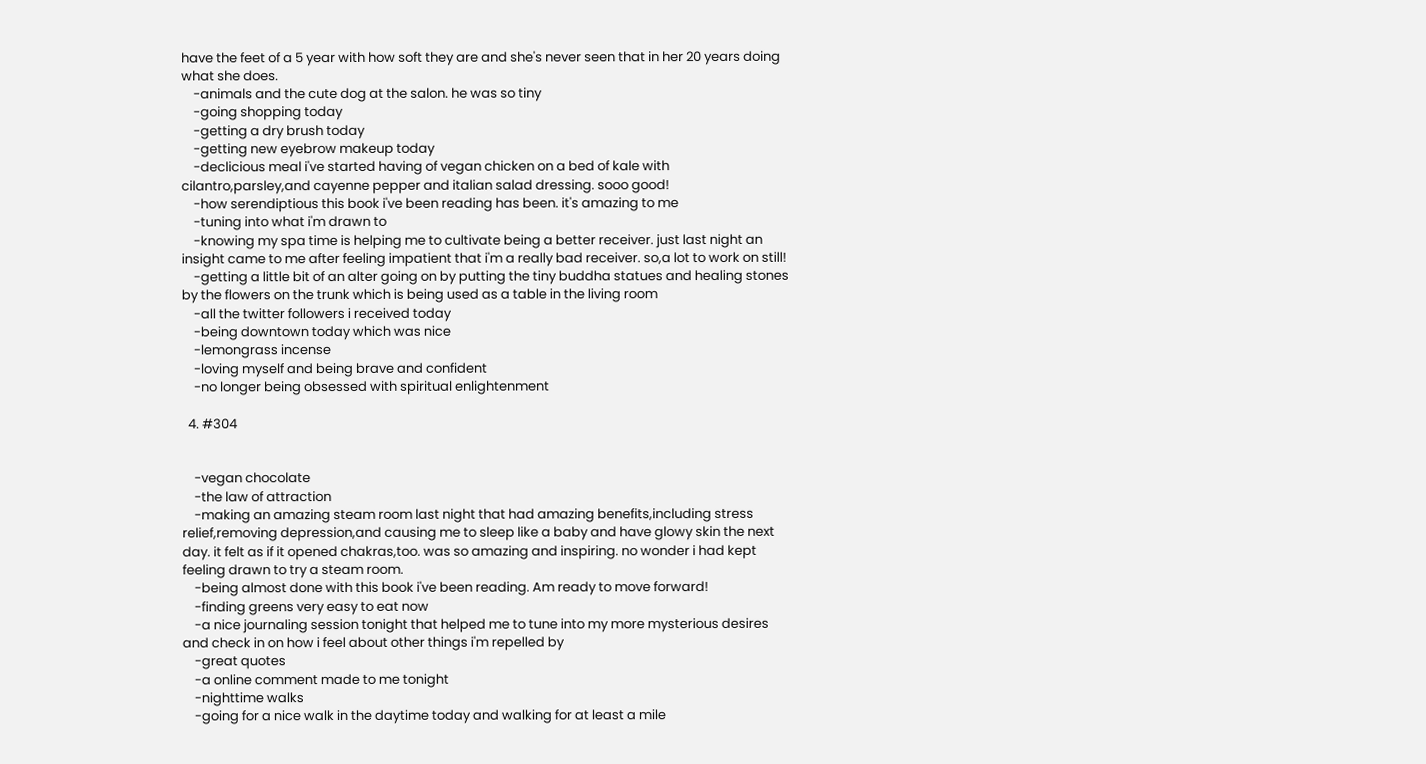have the feet of a 5 year with how soft they are and she's never seen that in her 20 years doing what she does.
    -animals and the cute dog at the salon. he was so tiny
    -going shopping today
    -getting a dry brush today
    -getting new eyebrow makeup today
    -declicious meal i've started having of vegan chicken on a bed of kale with cilantro,parsley,and cayenne pepper and italian salad dressing. sooo good!
    -how serendiptious this book i've been reading has been. it's amazing to me
    -tuning into what i'm drawn to
    -knowing my spa time is helping me to cultivate being a better receiver. just last night an insight came to me after feeling impatient that i'm a really bad receiver. so,a lot to work on still!
    -getting a little bit of an alter going on by putting the tiny buddha statues and healing stones by the flowers on the trunk which is being used as a table in the living room
    -all the twitter followers i received today
    -being downtown today which was nice
    -lemongrass incense
    -loving myself and being brave and confident
    -no longer being obsessed with spiritual enlightenment

  4. #304


    -vegan chocolate
    -the law of attraction
    -making an amazing steam room last night that had amazing benefits,including stress relief,removing depression,and causing me to sleep like a baby and have glowy skin the next day. it felt as if it opened chakras,too. was so amazing and inspiring. no wonder i had kept feeling drawn to try a steam room.
    -being almost done with this book i've been reading. Am ready to move forward!
    -finding greens very easy to eat now
    -a nice journaling session tonight that helped me to tune into my more mysterious desires and check in on how i feel about other things i'm repelled by
    -great quotes
    -a online comment made to me tonight
    -nighttime walks
    -going for a nice walk in the daytime today and walking for at least a mile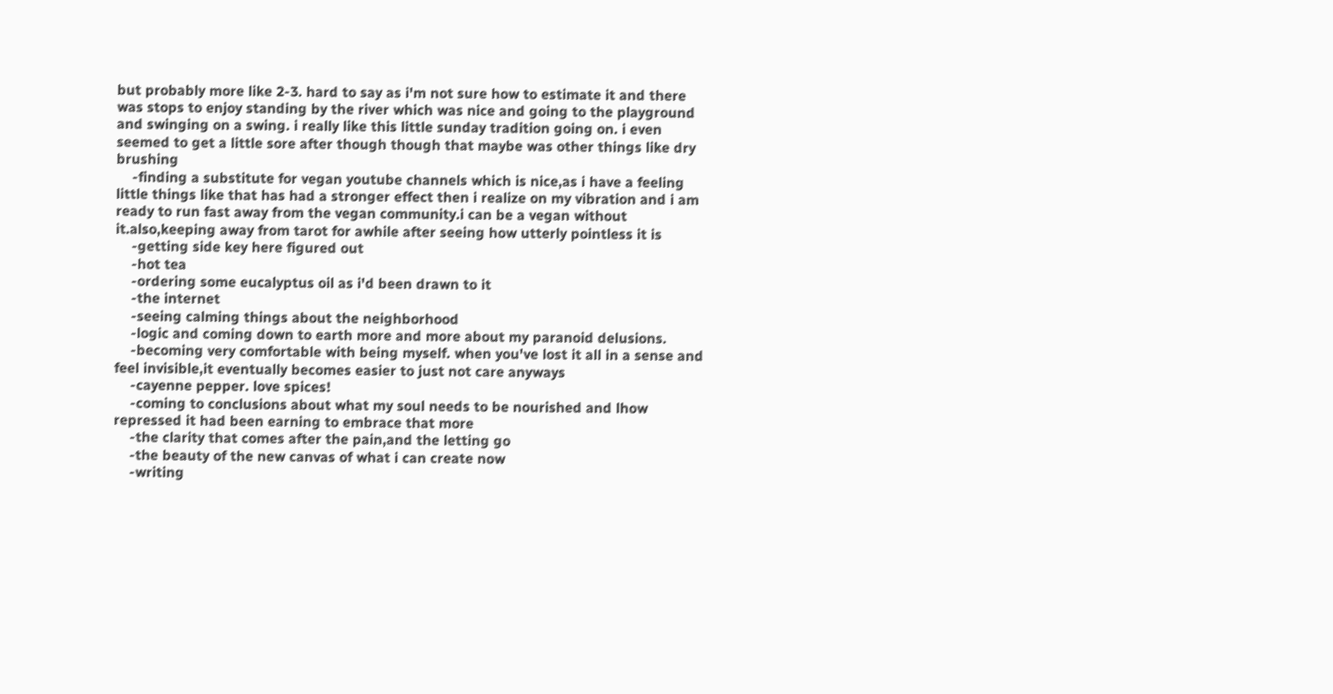but probably more like 2-3. hard to say as i'm not sure how to estimate it and there was stops to enjoy standing by the river which was nice and going to the playground and swinging on a swing. i really like this little sunday tradition going on. i even seemed to get a little sore after though though that maybe was other things like dry brushing
    -finding a substitute for vegan youtube channels which is nice,as i have a feeling little things like that has had a stronger effect then i realize on my vibration and i am ready to run fast away from the vegan community.i can be a vegan without it.also,keeping away from tarot for awhile after seeing how utterly pointless it is
    -getting side key here figured out
    -hot tea
    -ordering some eucalyptus oil as i'd been drawn to it
    -the internet
    -seeing calming things about the neighborhood
    -logic and coming down to earth more and more about my paranoid delusions.
    -becoming very comfortable with being myself. when you've lost it all in a sense and feel invisible,it eventually becomes easier to just not care anyways
    -cayenne pepper. love spices!
    -coming to conclusions about what my soul needs to be nourished and lhow repressed it had been earning to embrace that more
    -the clarity that comes after the pain,and the letting go
    -the beauty of the new canvas of what i can create now
    -writing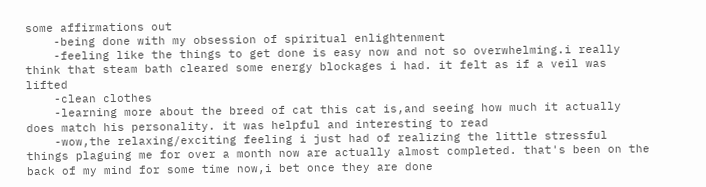some affirmations out
    -being done with my obsession of spiritual enlightenment
    -feeling like the things to get done is easy now and not so overwhelming.i really think that steam bath cleared some energy blockages i had. it felt as if a veil was lifted
    -clean clothes
    -learning more about the breed of cat this cat is,and seeing how much it actually does match his personality. it was helpful and interesting to read
    -wow,the relaxing/exciting feeling i just had of realizing the little stressful things plaguing me for over a month now are actually almost completed. that's been on the back of my mind for some time now,i bet once they are done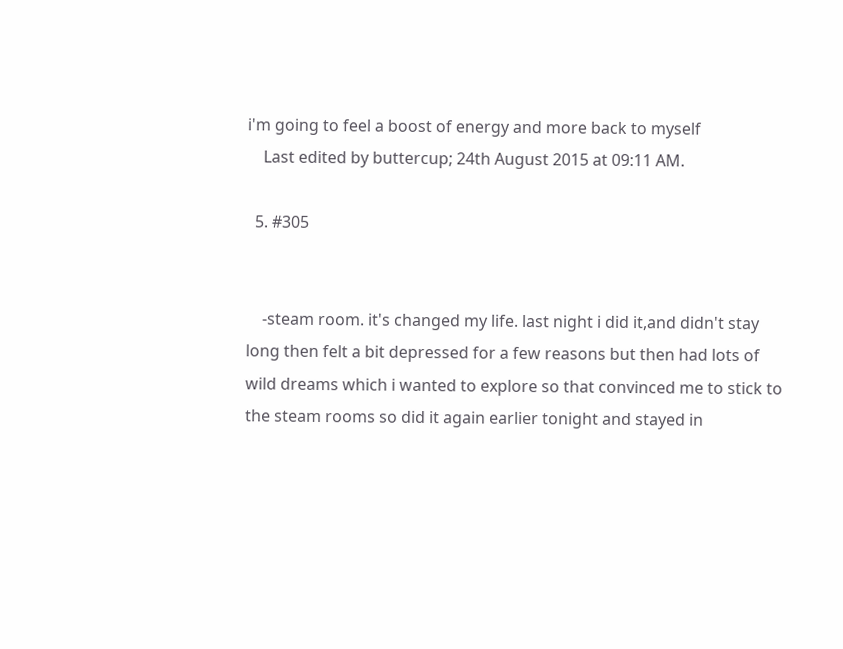i'm going to feel a boost of energy and more back to myself
    Last edited by buttercup; 24th August 2015 at 09:11 AM.

  5. #305


    -steam room. it's changed my life. last night i did it,and didn't stay long then felt a bit depressed for a few reasons but then had lots of wild dreams which i wanted to explore so that convinced me to stick to the steam rooms so did it again earlier tonight and stayed in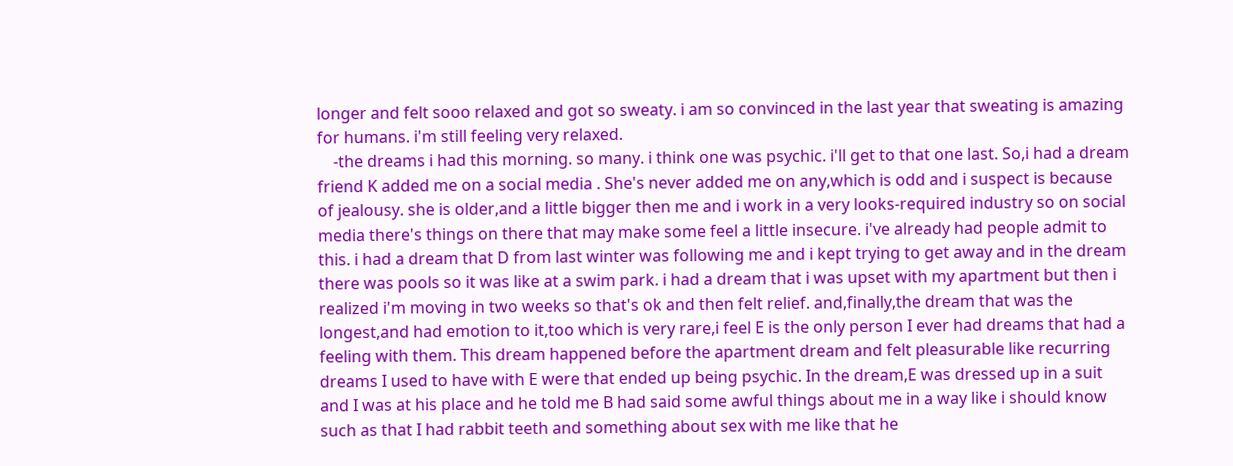longer and felt sooo relaxed and got so sweaty. i am so convinced in the last year that sweating is amazing for humans. i'm still feeling very relaxed.
    -the dreams i had this morning. so many. i think one was psychic. i'll get to that one last. So,i had a dream friend K added me on a social media . She's never added me on any,which is odd and i suspect is because of jealousy. she is older,and a little bigger then me and i work in a very looks-required industry so on social media there's things on there that may make some feel a little insecure. i've already had people admit to this. i had a dream that D from last winter was following me and i kept trying to get away and in the dream there was pools so it was like at a swim park. i had a dream that i was upset with my apartment but then i realized i'm moving in two weeks so that's ok and then felt relief. and,finally,the dream that was the longest,and had emotion to it,too which is very rare,i feel E is the only person I ever had dreams that had a feeling with them. This dream happened before the apartment dream and felt pleasurable like recurring dreams I used to have with E were that ended up being psychic. In the dream,E was dressed up in a suit and I was at his place and he told me B had said some awful things about me in a way like i should know such as that I had rabbit teeth and something about sex with me like that he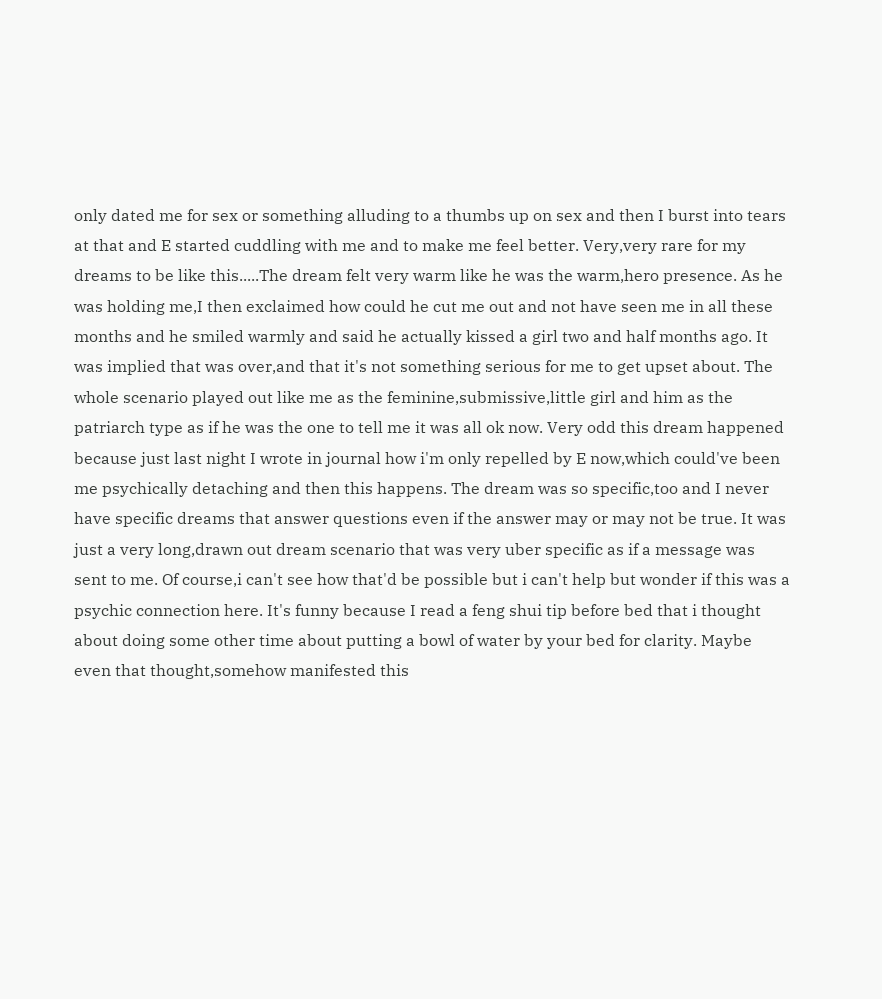only dated me for sex or something alluding to a thumbs up on sex and then I burst into tears at that and E started cuddling with me and to make me feel better. Very,very rare for my dreams to be like this.....The dream felt very warm like he was the warm,hero presence. As he was holding me,I then exclaimed how could he cut me out and not have seen me in all these months and he smiled warmly and said he actually kissed a girl two and half months ago. It was implied that was over,and that it's not something serious for me to get upset about. The whole scenario played out like me as the feminine,submissive,little girl and him as the patriarch type as if he was the one to tell me it was all ok now. Very odd this dream happened because just last night I wrote in journal how i'm only repelled by E now,which could've been me psychically detaching and then this happens. The dream was so specific,too and I never have specific dreams that answer questions even if the answer may or may not be true. It was just a very long,drawn out dream scenario that was very uber specific as if a message was sent to me. Of course,i can't see how that'd be possible but i can't help but wonder if this was a psychic connection here. It's funny because I read a feng shui tip before bed that i thought about doing some other time about putting a bowl of water by your bed for clarity. Maybe even that thought,somehow manifested this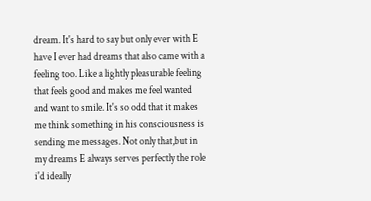dream. It's hard to say but only ever with E have I ever had dreams that also came with a feeling too. Like a lightly pleasurable feeling that feels good and makes me feel wanted and want to smile. It's so odd that it makes me think something in his consciousness is sending me messages. Not only that,but in my dreams E always serves perfectly the role i'd ideally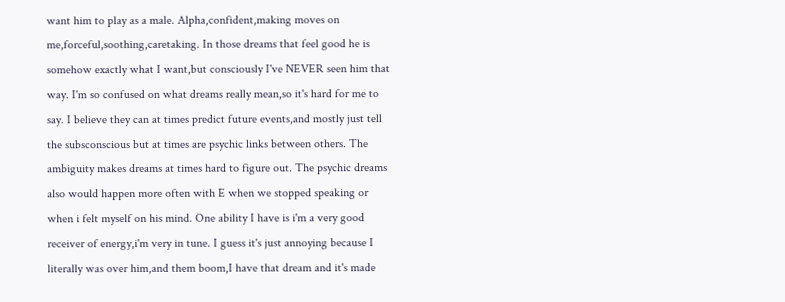want him to play as a male. Alpha,confident,making moves on me,forceful,soothing,caretaking. In those dreams that feel good he is somehow exactly what I want,but consciously I've NEVER seen him that way. I'm so confused on what dreams really mean,so it's hard for me to say. I believe they can at times predict future events,and mostly just tell the subsconscious but at times are psychic links between others. The ambiguity makes dreams at times hard to figure out. The psychic dreams also would happen more often with E when we stopped speaking or when i felt myself on his mind. One ability I have is i'm a very good receiver of energy,i'm very in tune. I guess it's just annoying because I literally was over him,and them boom,I have that dream and it's made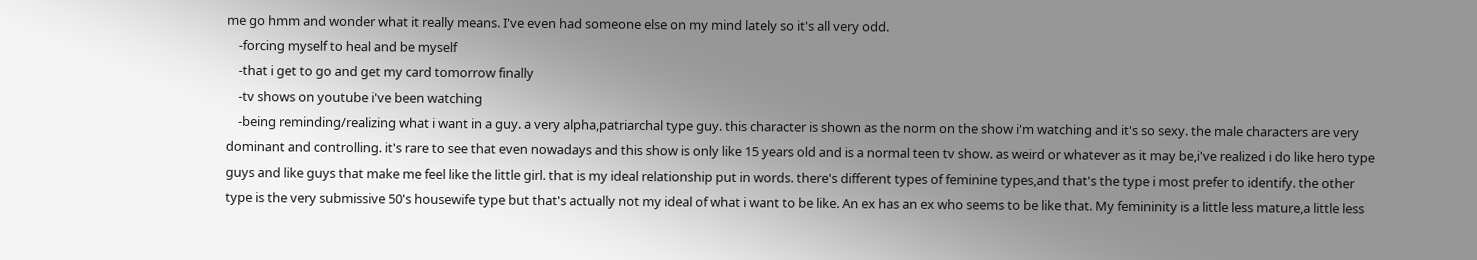me go hmm and wonder what it really means. I've even had someone else on my mind lately so it's all very odd.
    -forcing myself to heal and be myself
    -that i get to go and get my card tomorrow finally
    -tv shows on youtube i've been watching
    -being reminding/realizing what i want in a guy. a very alpha,patriarchal type guy. this character is shown as the norm on the show i'm watching and it's so sexy. the male characters are very dominant and controlling. it's rare to see that even nowadays and this show is only like 15 years old and is a normal teen tv show. as weird or whatever as it may be,i've realized i do like hero type guys and like guys that make me feel like the little girl. that is my ideal relationship put in words. there's different types of feminine types,and that's the type i most prefer to identify. the other type is the very submissive 50's housewife type but that's actually not my ideal of what i want to be like. An ex has an ex who seems to be like that. My femininity is a little less mature,a little less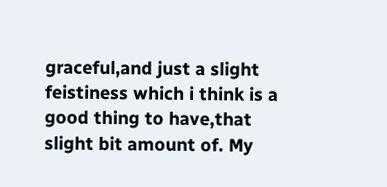graceful,and just a slight feistiness which i think is a good thing to have,that slight bit amount of. My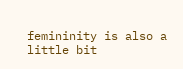femininity is also a little bit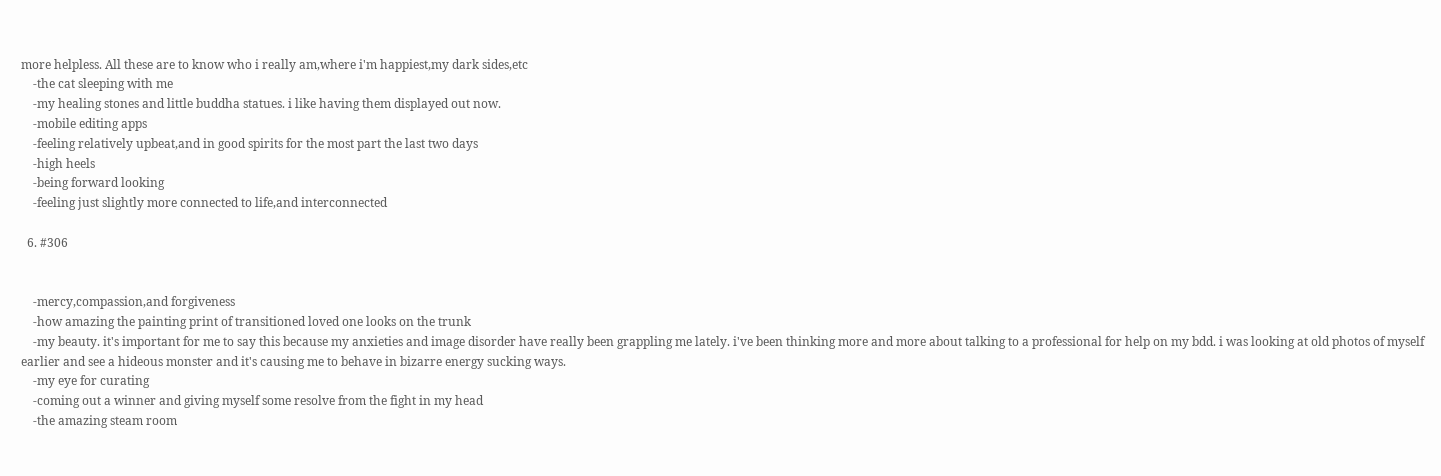more helpless. All these are to know who i really am,where i'm happiest,my dark sides,etc
    -the cat sleeping with me
    -my healing stones and little buddha statues. i like having them displayed out now.
    -mobile editing apps
    -feeling relatively upbeat,and in good spirits for the most part the last two days
    -high heels
    -being forward looking
    -feeling just slightly more connected to life,and interconnected

  6. #306


    -mercy,compassion,and forgiveness
    -how amazing the painting print of transitioned loved one looks on the trunk
    -my beauty. it's important for me to say this because my anxieties and image disorder have really been grappling me lately. i've been thinking more and more about talking to a professional for help on my bdd. i was looking at old photos of myself earlier and see a hideous monster and it's causing me to behave in bizarre energy sucking ways.
    -my eye for curating
    -coming out a winner and giving myself some resolve from the fight in my head
    -the amazing steam room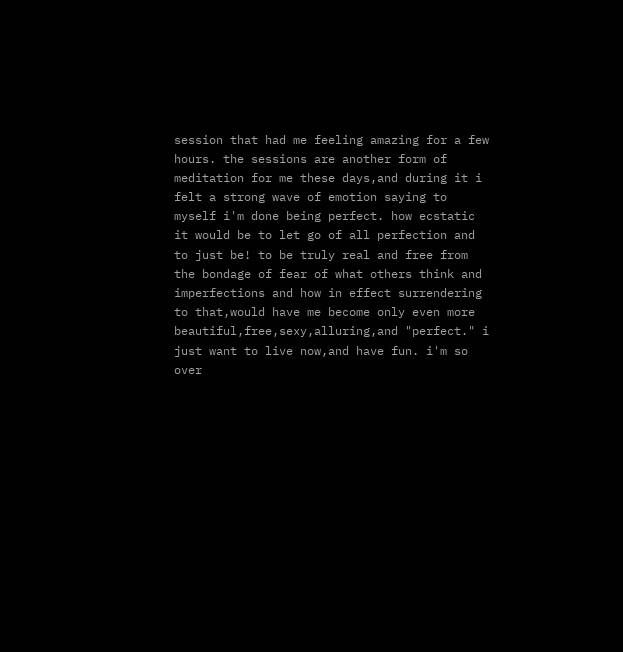session that had me feeling amazing for a few hours. the sessions are another form of meditation for me these days,and during it i felt a strong wave of emotion saying to myself i'm done being perfect. how ecstatic it would be to let go of all perfection and to just be! to be truly real and free from the bondage of fear of what others think and imperfections and how in effect surrendering to that,would have me become only even more beautiful,free,sexy,alluring,and "perfect." i just want to live now,and have fun. i'm so over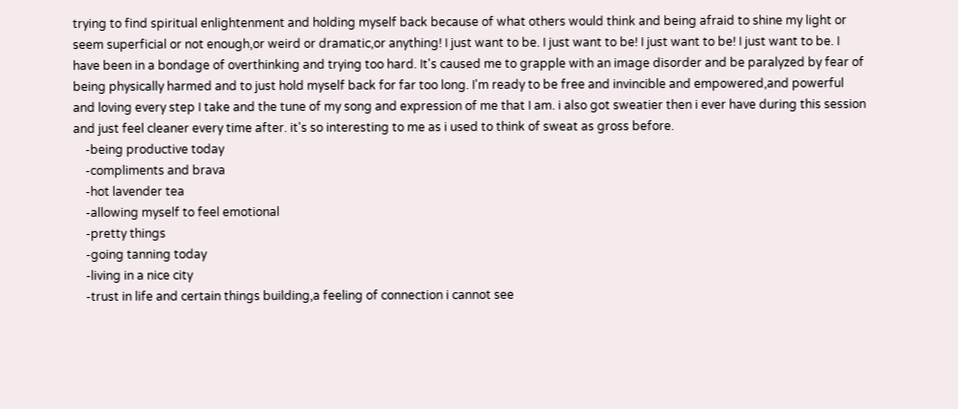trying to find spiritual enlightenment and holding myself back because of what others would think and being afraid to shine my light or seem superficial or not enough,or weird or dramatic,or anything! I just want to be. I just want to be! I just want to be! I just want to be. I have been in a bondage of overthinking and trying too hard. It's caused me to grapple with an image disorder and be paralyzed by fear of being physically harmed and to just hold myself back for far too long. I'm ready to be free and invincible and empowered,and powerful and loving every step I take and the tune of my song and expression of me that I am. i also got sweatier then i ever have during this session and just feel cleaner every time after. it's so interesting to me as i used to think of sweat as gross before.
    -being productive today
    -compliments and brava
    -hot lavender tea
    -allowing myself to feel emotional
    -pretty things
    -going tanning today
    -living in a nice city
    -trust in life and certain things building,a feeling of connection i cannot see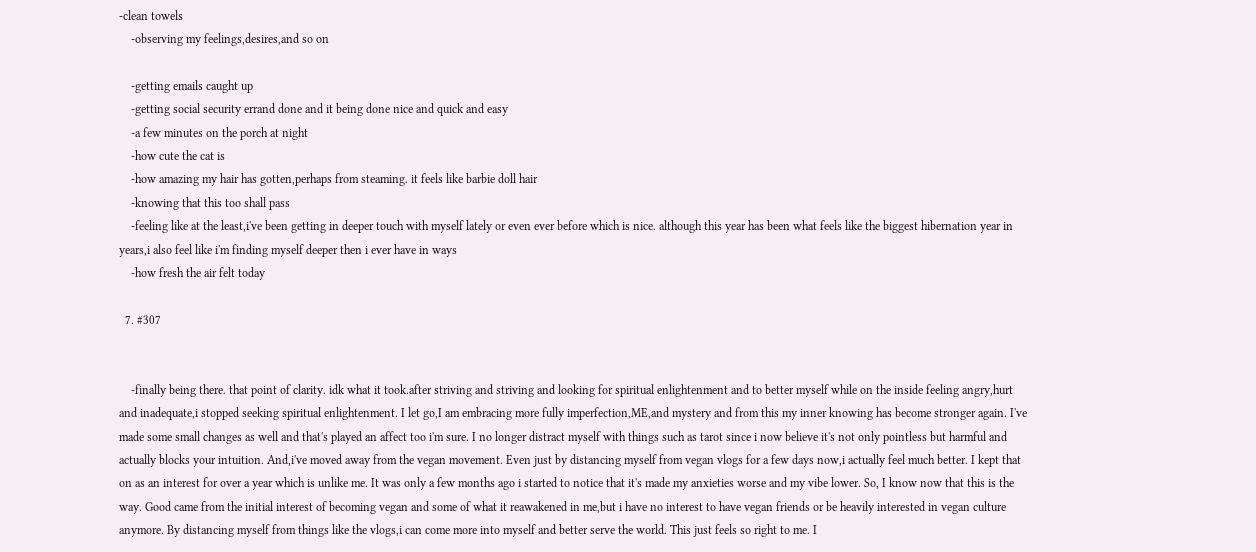-clean towels
    -observing my feelings,desires,and so on

    -getting emails caught up
    -getting social security errand done and it being done nice and quick and easy
    -a few minutes on the porch at night
    -how cute the cat is
    -how amazing my hair has gotten,perhaps from steaming. it feels like barbie doll hair
    -knowing that this too shall pass
    -feeling like at the least,i've been getting in deeper touch with myself lately or even ever before which is nice. although this year has been what feels like the biggest hibernation year in years,i also feel like i'm finding myself deeper then i ever have in ways
    -how fresh the air felt today

  7. #307


    -finally being there. that point of clarity. idk what it took.after striving and striving and looking for spiritual enlightenment and to better myself while on the inside feeling angry,hurt and inadequate,i stopped seeking spiritual enlightenment. I let go,I am embracing more fully imperfection,ME,and mystery and from this my inner knowing has become stronger again. I've made some small changes as well and that's played an affect too i'm sure. I no longer distract myself with things such as tarot since i now believe it's not only pointless but harmful and actually blocks your intuition. And,i've moved away from the vegan movement. Even just by distancing myself from vegan vlogs for a few days now,i actually feel much better. I kept that on as an interest for over a year which is unlike me. It was only a few months ago i started to notice that it's made my anxieties worse and my vibe lower. So, I know now that this is the way. Good came from the initial interest of becoming vegan and some of what it reawakened in me,but i have no interest to have vegan friends or be heavily interested in vegan culture anymore. By distancing myself from things like the vlogs,i can come more into myself and better serve the world. This just feels so right to me. I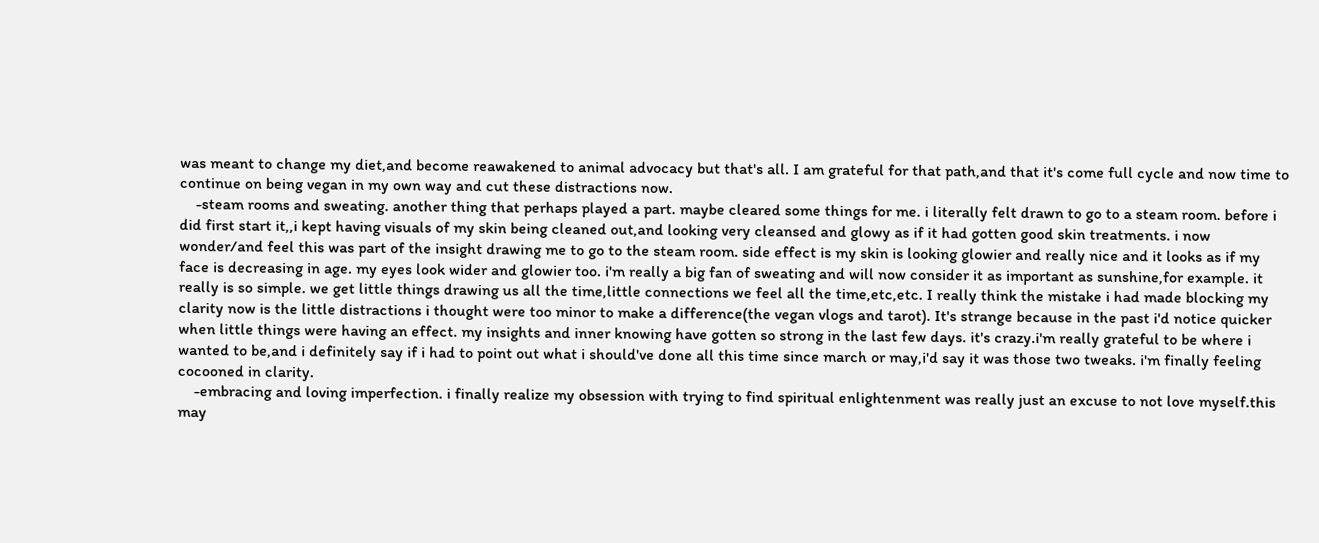was meant to change my diet,and become reawakened to animal advocacy but that's all. I am grateful for that path,and that it's come full cycle and now time to continue on being vegan in my own way and cut these distractions now.
    -steam rooms and sweating. another thing that perhaps played a part. maybe cleared some things for me. i literally felt drawn to go to a steam room. before i did first start it,,i kept having visuals of my skin being cleaned out,and looking very cleansed and glowy as if it had gotten good skin treatments. i now wonder/and feel this was part of the insight drawing me to go to the steam room. side effect is my skin is looking glowier and really nice and it looks as if my face is decreasing in age. my eyes look wider and glowier too. i'm really a big fan of sweating and will now consider it as important as sunshine,for example. it really is so simple. we get little things drawing us all the time,little connections we feel all the time,etc,etc. I really think the mistake i had made blocking my clarity now is the little distractions i thought were too minor to make a difference(the vegan vlogs and tarot). It's strange because in the past i'd notice quicker when little things were having an effect. my insights and inner knowing have gotten so strong in the last few days. it's crazy.i'm really grateful to be where i wanted to be,and i definitely say if i had to point out what i should've done all this time since march or may,i'd say it was those two tweaks. i'm finally feeling cocooned in clarity.
    -embracing and loving imperfection. i finally realize my obsession with trying to find spiritual enlightenment was really just an excuse to not love myself.this may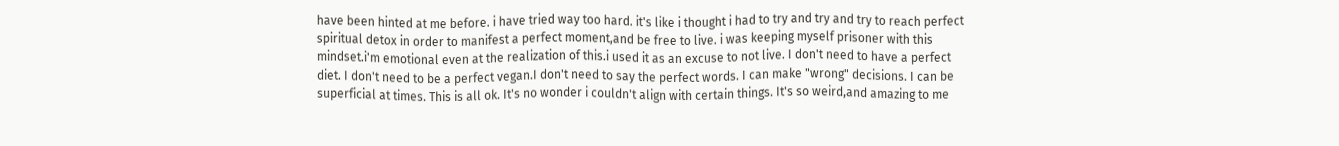have been hinted at me before. i have tried way too hard. it's like i thought i had to try and try and try to reach perfect spiritual detox in order to manifest a perfect moment,and be free to live. i was keeping myself prisoner with this mindset.i'm emotional even at the realization of this.i used it as an excuse to not live. I don't need to have a perfect diet. I don't need to be a perfect vegan.I don't need to say the perfect words. I can make "wrong" decisions. I can be superficial at times. This is all ok. It's no wonder i couldn't align with certain things. It's so weird,and amazing to me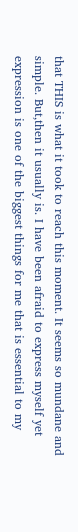that THIS is what it took to reach this moment. It seems so mundane and simple. But,then it usually is. I have been afraid to express myself yet expression is one of the biggest things for me that is essential to my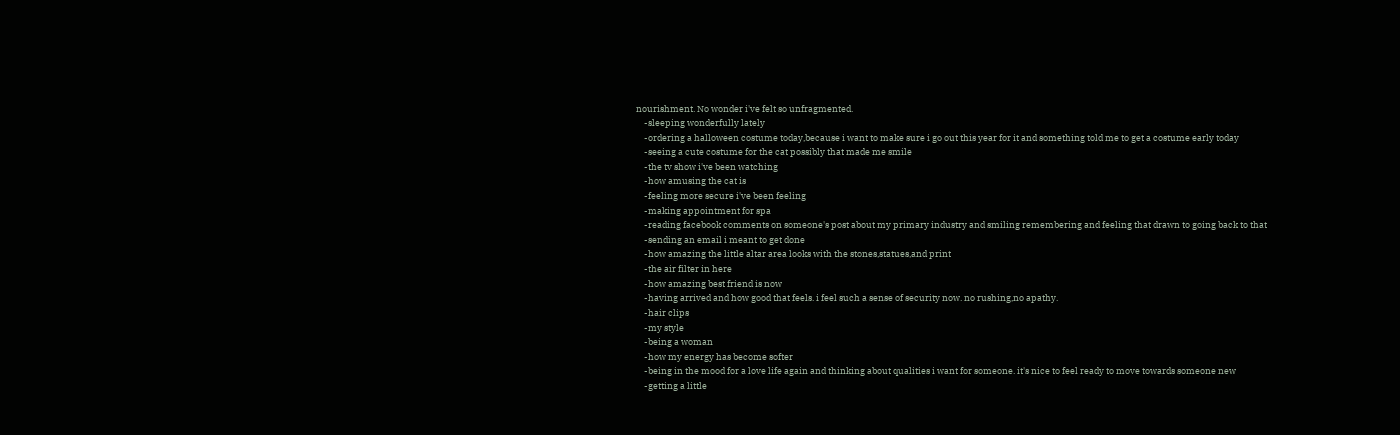nourishment. No wonder i've felt so unfragmented.
    -sleeping wonderfully lately
    -ordering a halloween costume today,because i want to make sure i go out this year for it and something told me to get a costume early today
    -seeing a cute costume for the cat possibly that made me smile
    -the tv show i've been watching
    -how amusing the cat is
    -feeling more secure i've been feeling
    -making appointment for spa
    -reading facebook comments on someone's post about my primary industry and smiling remembering and feeling that drawn to going back to that
    -sending an email i meant to get done
    -how amazing the little altar area looks with the stones,statues,and print
    -the air filter in here
    -how amazing best friend is now
    -having arrived and how good that feels. i feel such a sense of security now. no rushing,no apathy.
    -hair clips
    -my style
    -being a woman
    -how my energy has become softer
    -being in the mood for a love life again and thinking about qualities i want for someone. it's nice to feel ready to move towards someone new
    -getting a little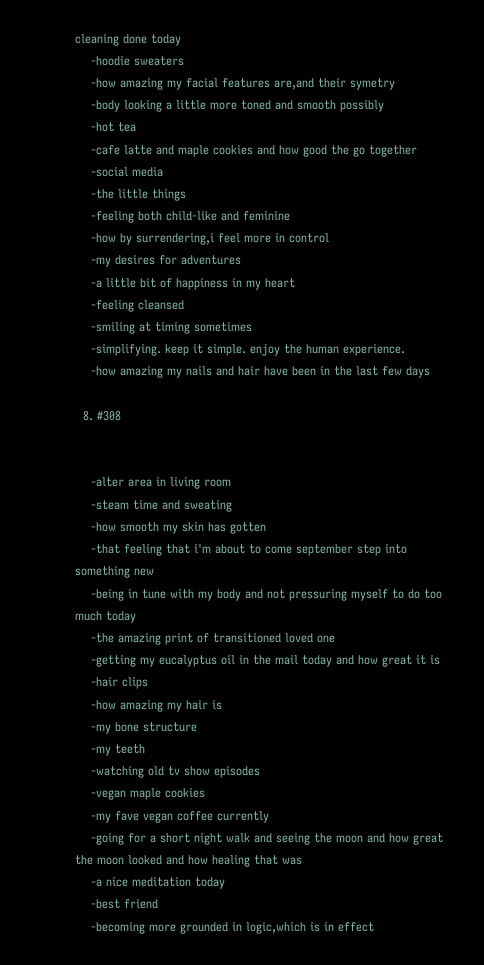cleaning done today
    -hoodie sweaters
    -how amazing my facial features are,and their symetry
    -body looking a little more toned and smooth possibly
    -hot tea
    -cafe latte and maple cookies and how good the go together
    -social media
    -the little things
    -feeling both child-like and feminine
    -how by surrendering,i feel more in control
    -my desires for adventures
    -a little bit of happiness in my heart
    -feeling cleansed
    -smiling at timing sometimes
    -simplifying. keep it simple. enjoy the human experience.
    -how amazing my nails and hair have been in the last few days

  8. #308


    -alter area in living room
    -steam time and sweating
    -how smooth my skin has gotten
    -that feeling that i'm about to come september step into something new
    -being in tune with my body and not pressuring myself to do too much today
    -the amazing print of transitioned loved one
    -getting my eucalyptus oil in the mail today and how great it is
    -hair clips
    -how amazing my hair is
    -my bone structure
    -my teeth
    -watching old tv show episodes
    -vegan maple cookies
    -my fave vegan coffee currently
    -going for a short night walk and seeing the moon and how great the moon looked and how healing that was
    -a nice meditation today
    -best friend
    -becoming more grounded in logic,which is in effect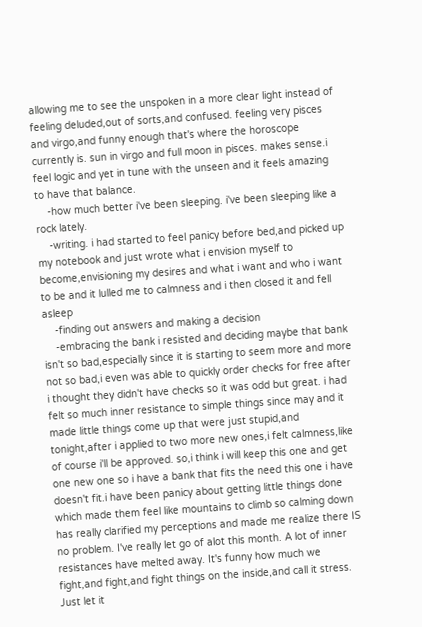allowing me to see the unspoken in a more clear light instead of feeling deluded,out of sorts,and confused. feeling very pisces and virgo,and funny enough that's where the horoscope currently is. sun in virgo and full moon in pisces. makes sense.i feel logic and yet in tune with the unseen and it feels amazing to have that balance.
    -how much better i've been sleeping. i've been sleeping like a rock lately.
    -writing. i had started to feel panicy before bed,and picked up my notebook and just wrote what i envision myself to become,envisioning my desires and what i want and who i want to be and it lulled me to calmness and i then closed it and fell asleep
    -finding out answers and making a decision
    -embracing the bank i resisted and deciding maybe that bank isn't so bad,especially since it is starting to seem more and more not so bad,i even was able to quickly order checks for free after i thought they didn't have checks so it was odd but great. i had felt so much inner resistance to simple things since may and it made little things come up that were just stupid,and tonight,after i applied to two more new ones,i felt calmness,like of course i'll be approved. so,i think i will keep this one and get one new one so i have a bank that fits the need this one i have doesn't fit.i have been panicy about getting little things done which made them feel like mountains to climb so calming down has really clarified my perceptions and made me realize there IS no problem. I've really let go of alot this month. A lot of inner resistances have melted away. It's funny how much we fight,and fight,and fight things on the inside,and call it stress. Just let it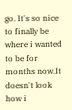go. It's so nice to finally be where i wanted to be for months now.It doesn't look how i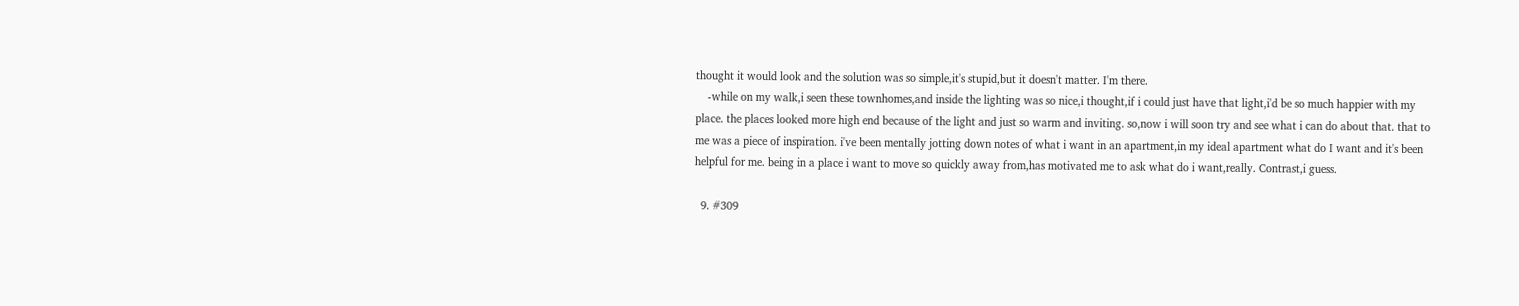thought it would look and the solution was so simple,it's stupid,but it doesn't matter. I'm there.
    -while on my walk,i seen these townhomes,and inside the lighting was so nice,i thought,if i could just have that light,i'd be so much happier with my place. the places looked more high end because of the light and just so warm and inviting. so,now i will soon try and see what i can do about that. that to me was a piece of inspiration. i've been mentally jotting down notes of what i want in an apartment,in my ideal apartment what do I want and it's been helpful for me. being in a place i want to move so quickly away from,has motivated me to ask what do i want,really. Contrast,i guess.

  9. #309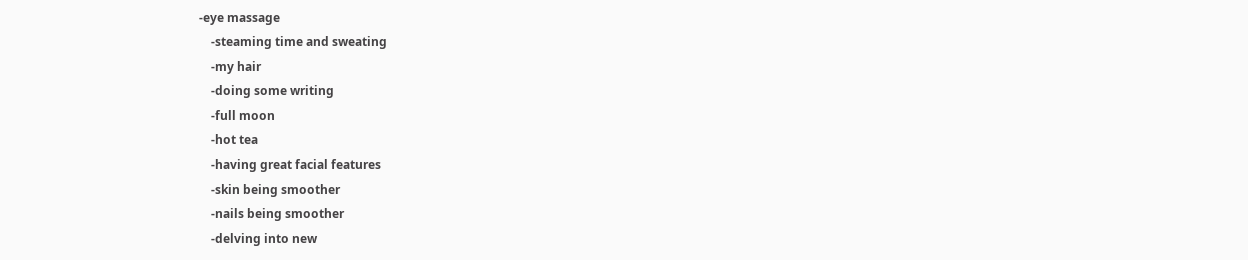-eye massage
    -steaming time and sweating
    -my hair
    -doing some writing
    -full moon
    -hot tea
    -having great facial features
    -skin being smoother
    -nails being smoother
    -delving into new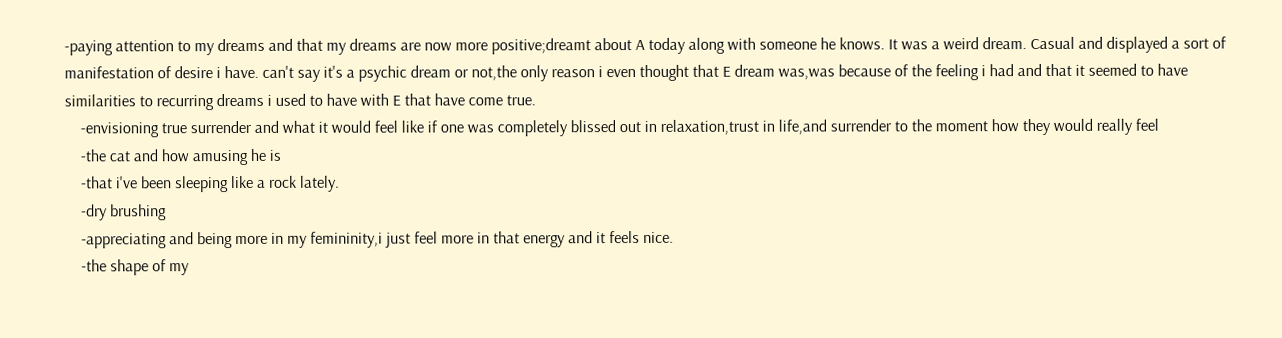-paying attention to my dreams and that my dreams are now more positive;dreamt about A today along with someone he knows. It was a weird dream. Casual and displayed a sort of manifestation of desire i have. can't say it's a psychic dream or not,the only reason i even thought that E dream was,was because of the feeling i had and that it seemed to have similarities to recurring dreams i used to have with E that have come true.
    -envisioning true surrender and what it would feel like if one was completely blissed out in relaxation,trust in life,and surrender to the moment how they would really feel
    -the cat and how amusing he is
    -that i've been sleeping like a rock lately.
    -dry brushing
    -appreciating and being more in my femininity,i just feel more in that energy and it feels nice.
    -the shape of my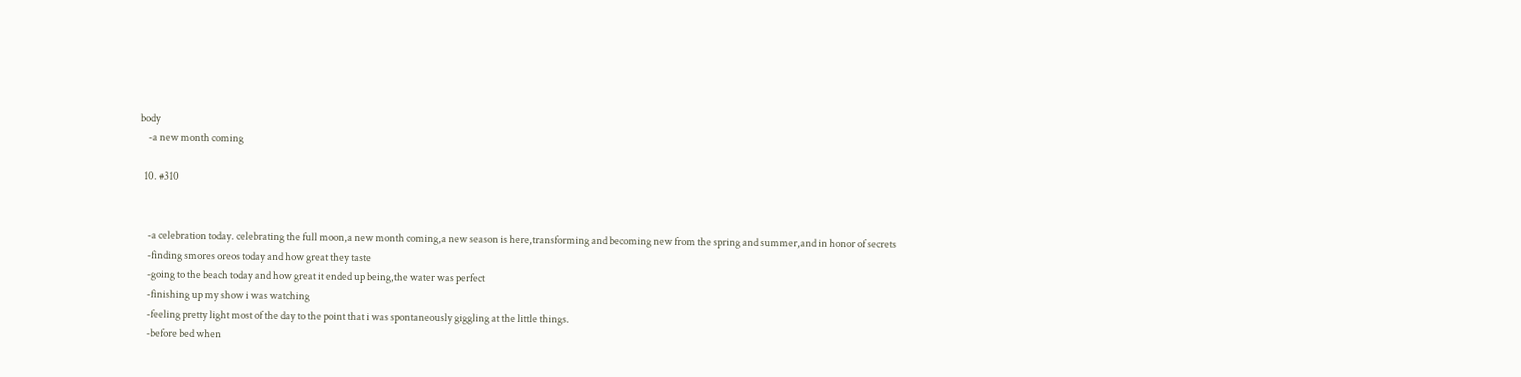body
    -a new month coming

  10. #310


    -a celebration today. celebrating the full moon,a new month coming,a new season is here,transforming and becoming new from the spring and summer,and in honor of secrets
    -finding smores oreos today and how great they taste
    -going to the beach today and how great it ended up being,the water was perfect
    -finishing up my show i was watching
    -feeling pretty light most of the day to the point that i was spontaneously giggling at the little things.
    -before bed when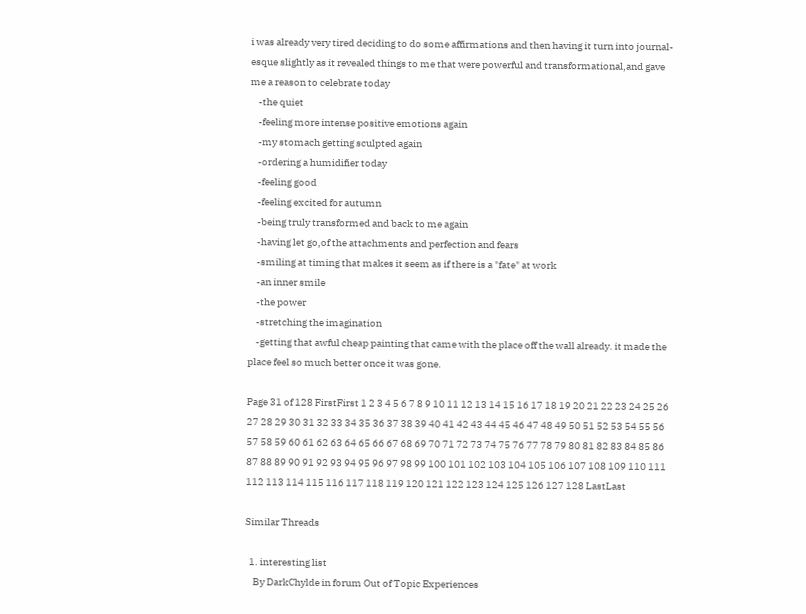i was already very tired deciding to do some affirmations and then having it turn into journal-esque slightly as it revealed things to me that were powerful and transformational,and gave me a reason to celebrate today
    -the quiet
    -feeling more intense positive emotions again
    -my stomach getting sculpted again
    -ordering a humidifier today
    -feeling good
    -feeling excited for autumn
    -being truly transformed and back to me again
    -having let go,of the attachments and perfection and fears
    -smiling at timing that makes it seem as if there is a "fate" at work
    -an inner smile
    -the power
    -stretching the imagination
    -getting that awful cheap painting that came with the place off the wall already. it made the place feel so much better once it was gone.

Page 31 of 128 FirstFirst 1 2 3 4 5 6 7 8 9 10 11 12 13 14 15 16 17 18 19 20 21 22 23 24 25 26 27 28 29 30 31 32 33 34 35 36 37 38 39 40 41 42 43 44 45 46 47 48 49 50 51 52 53 54 55 56 57 58 59 60 61 62 63 64 65 66 67 68 69 70 71 72 73 74 75 76 77 78 79 80 81 82 83 84 85 86 87 88 89 90 91 92 93 94 95 96 97 98 99 100 101 102 103 104 105 106 107 108 109 110 111 112 113 114 115 116 117 118 119 120 121 122 123 124 125 126 127 128 LastLast

Similar Threads

  1. interesting list
    By DarkChylde in forum Out of Topic Experiences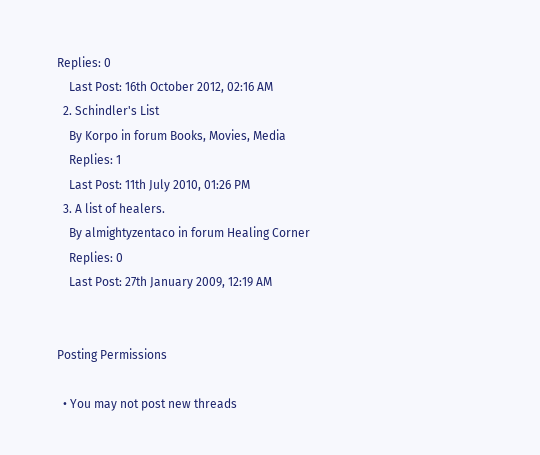Replies: 0
    Last Post: 16th October 2012, 02:16 AM
  2. Schindler's List
    By Korpo in forum Books, Movies, Media
    Replies: 1
    Last Post: 11th July 2010, 01:26 PM
  3. A list of healers.
    By almightyzentaco in forum Healing Corner
    Replies: 0
    Last Post: 27th January 2009, 12:19 AM


Posting Permissions

  • You may not post new threads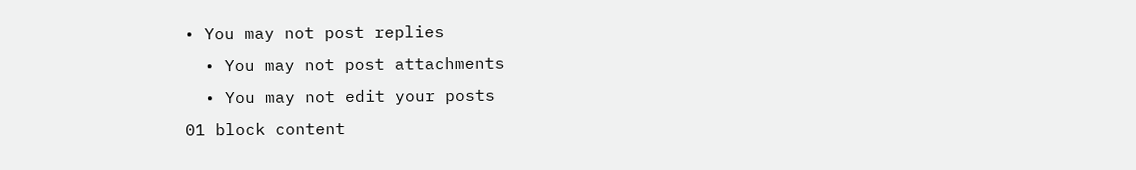• You may not post replies
  • You may not post attachments
  • You may not edit your posts
01 block content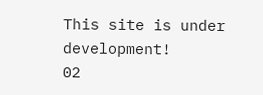This site is under development!
02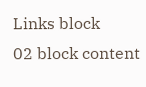Links block
02 block content